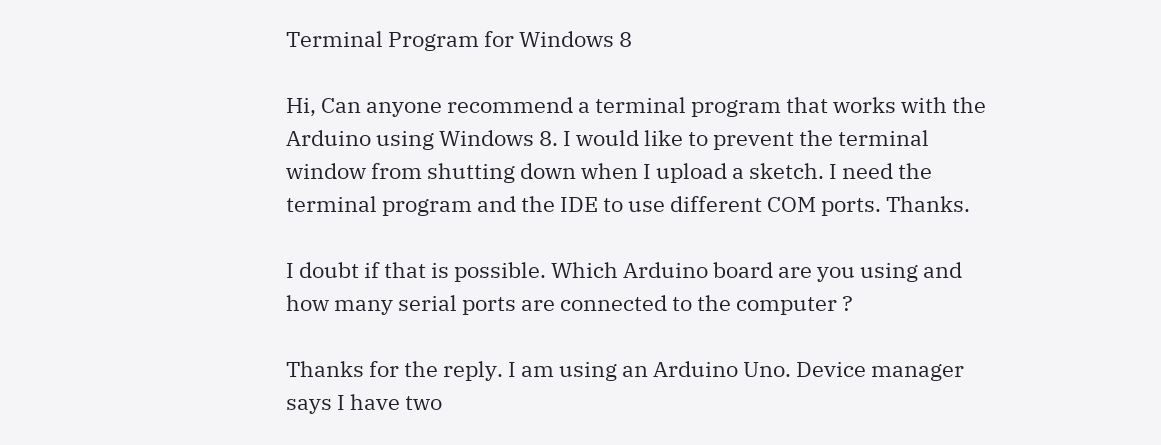Terminal Program for Windows 8

Hi, Can anyone recommend a terminal program that works with the Arduino using Windows 8. I would like to prevent the terminal window from shutting down when I upload a sketch. I need the terminal program and the IDE to use different COM ports. Thanks.

I doubt if that is possible. Which Arduino board are you using and how many serial ports are connected to the computer ?

Thanks for the reply. I am using an Arduino Uno. Device manager says I have two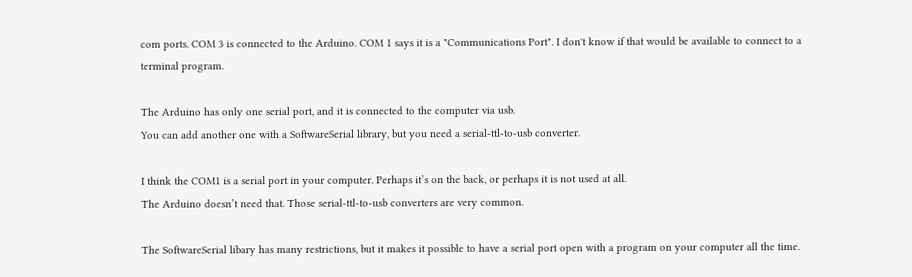com ports. COM 3 is connected to the Arduino. COM 1 says it is a "Communications Port". I don't know if that would be available to connect to a terminal program.

The Arduino has only one serial port, and it is connected to the computer via usb.
You can add another one with a SoftwareSerial library, but you need a serial-ttl-to-usb converter.

I think the COM1 is a serial port in your computer. Perhaps it’s on the back, or perhaps it is not used at all.
The Arduino doesn’t need that. Those serial-ttl-to-usb converters are very common.

The SoftwareSerial libary has many restrictions, but it makes it possible to have a serial port open with a program on your computer all the time.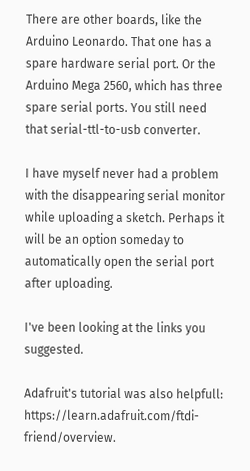There are other boards, like the Arduino Leonardo. That one has a spare hardware serial port. Or the Arduino Mega 2560, which has three spare serial ports. You still need that serial-ttl-to-usb converter.

I have myself never had a problem with the disappearing serial monitor while uploading a sketch. Perhaps it will be an option someday to automatically open the serial port after uploading.

I've been looking at the links you suggested.

Adafruit's tutorial was also helpfull: https://learn.adafruit.com/ftdi-friend/overview.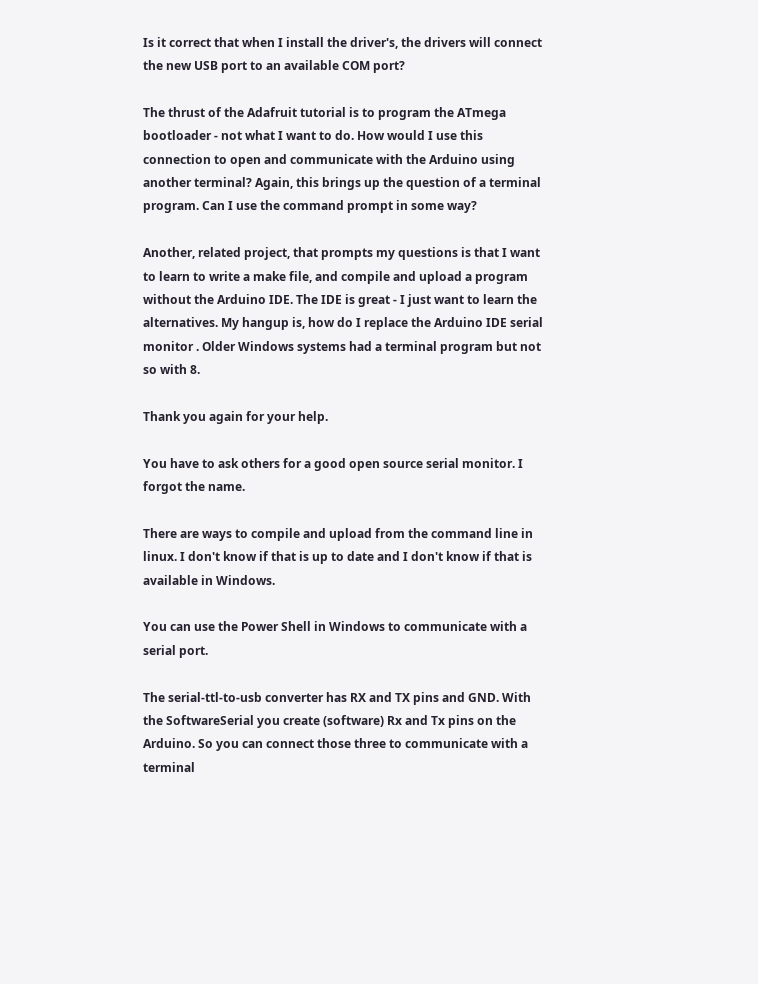Is it correct that when I install the driver's, the drivers will connect the new USB port to an available COM port?

The thrust of the Adafruit tutorial is to program the ATmega bootloader - not what I want to do. How would I use this connection to open and communicate with the Arduino using another terminal? Again, this brings up the question of a terminal program. Can I use the command prompt in some way?

Another, related project, that prompts my questions is that I want to learn to write a make file, and compile and upload a program without the Arduino IDE. The IDE is great - I just want to learn the alternatives. My hangup is, how do I replace the Arduino IDE serial monitor . Older Windows systems had a terminal program but not so with 8.

Thank you again for your help.

You have to ask others for a good open source serial monitor. I forgot the name.

There are ways to compile and upload from the command line in linux. I don't know if that is up to date and I don't know if that is available in Windows.

You can use the Power Shell in Windows to communicate with a serial port.

The serial-ttl-to-usb converter has RX and TX pins and GND. With the SoftwareSerial you create (software) Rx and Tx pins on the Arduino. So you can connect those three to communicate with a terminal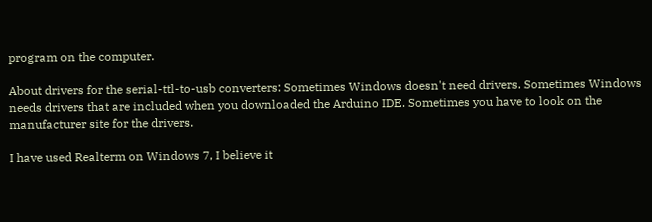program on the computer.

About drivers for the serial-ttl-to-usb converters: Sometimes Windows doesn't need drivers. Sometimes Windows needs drivers that are included when you downloaded the Arduino IDE. Sometimes you have to look on the manufacturer site for the drivers.

I have used Realterm on Windows 7, I believe it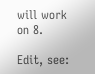will work on 8.

Edit, see: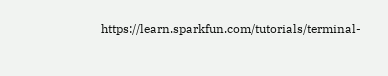https://learn.sparkfun.com/tutorials/terminal-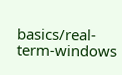basics/real-term-windows